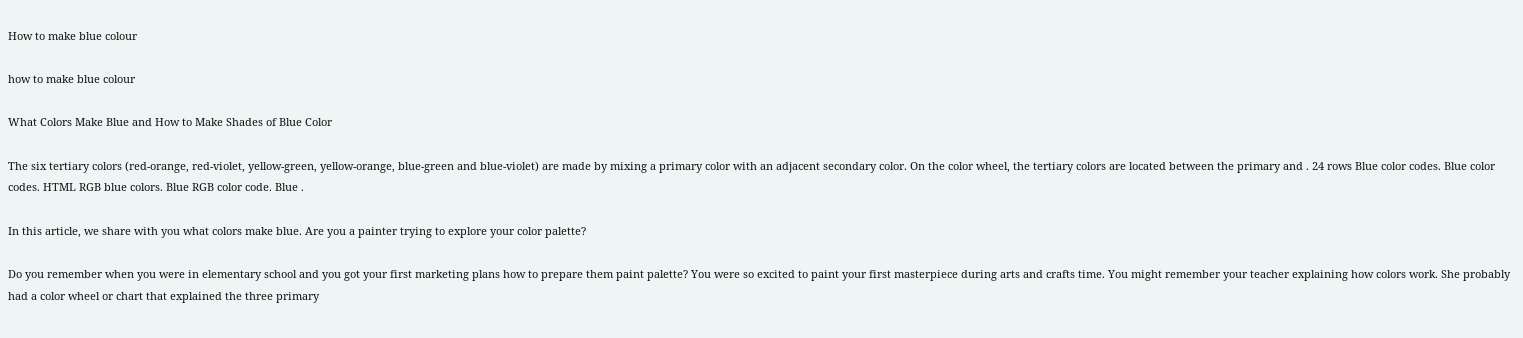How to make blue colour

how to make blue colour

What Colors Make Blue and How to Make Shades of Blue Color

The six tertiary colors (red-orange, red-violet, yellow-green, yellow-orange, blue-green and blue-violet) are made by mixing a primary color with an adjacent secondary color. On the color wheel, the tertiary colors are located between the primary and . 24 rows Blue color codes. Blue color codes. HTML RGB blue colors. Blue RGB color code. Blue .

In this article, we share with you what colors make blue. Are you a painter trying to explore your color palette?

Do you remember when you were in elementary school and you got your first marketing plans how to prepare them paint palette? You were so excited to paint your first masterpiece during arts and crafts time. You might remember your teacher explaining how colors work. She probably had a color wheel or chart that explained the three primary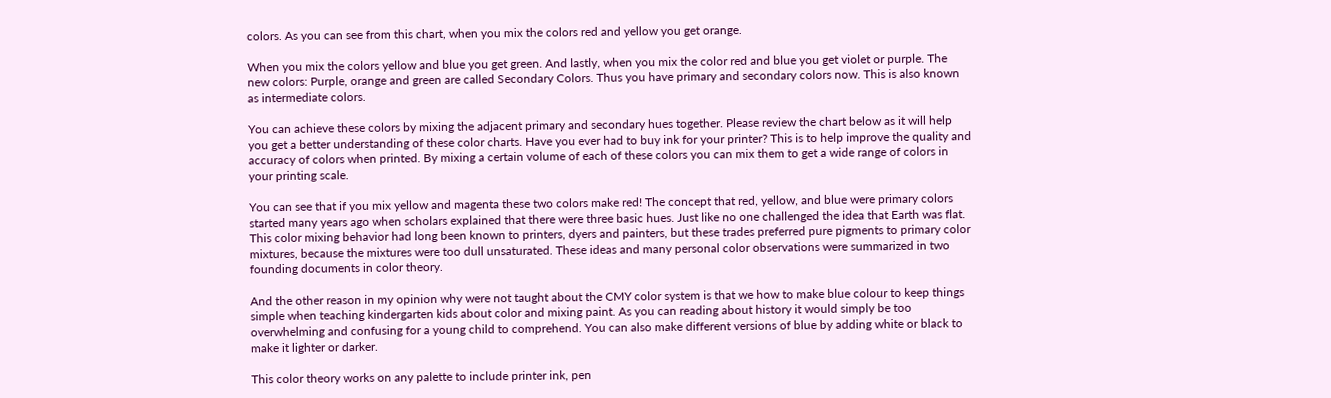colors. As you can see from this chart, when you mix the colors red and yellow you get orange.

When you mix the colors yellow and blue you get green. And lastly, when you mix the color red and blue you get violet or purple. The new colors: Purple, orange and green are called Secondary Colors. Thus you have primary and secondary colors now. This is also known as intermediate colors.

You can achieve these colors by mixing the adjacent primary and secondary hues together. Please review the chart below as it will help you get a better understanding of these color charts. Have you ever had to buy ink for your printer? This is to help improve the quality and accuracy of colors when printed. By mixing a certain volume of each of these colors you can mix them to get a wide range of colors in your printing scale.

You can see that if you mix yellow and magenta these two colors make red! The concept that red, yellow, and blue were primary colors started many years ago when scholars explained that there were three basic hues. Just like no one challenged the idea that Earth was flat. This color mixing behavior had long been known to printers, dyers and painters, but these trades preferred pure pigments to primary color mixtures, because the mixtures were too dull unsaturated. These ideas and many personal color observations were summarized in two founding documents in color theory.

And the other reason in my opinion why were not taught about the CMY color system is that we how to make blue colour to keep things simple when teaching kindergarten kids about color and mixing paint. As you can reading about history it would simply be too overwhelming and confusing for a young child to comprehend. You can also make different versions of blue by adding white or black to make it lighter or darker.

This color theory works on any palette to include printer ink, pen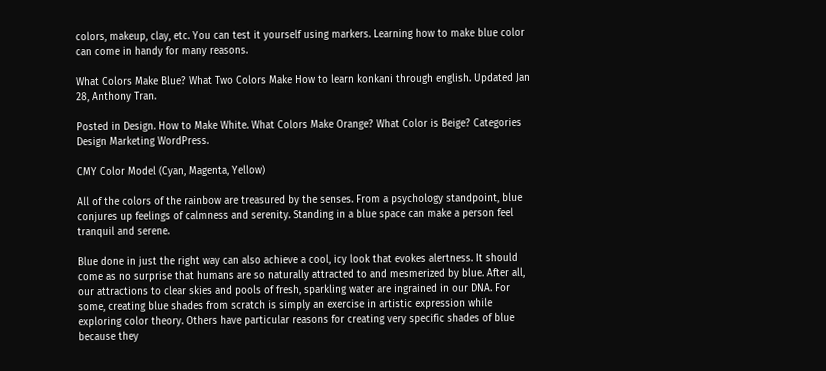colors, makeup, clay, etc. You can test it yourself using markers. Learning how to make blue color can come in handy for many reasons.

What Colors Make Blue? What Two Colors Make How to learn konkani through english. Updated Jan 28, Anthony Tran.

Posted in Design. How to Make White. What Colors Make Orange? What Color is Beige? Categories Design Marketing WordPress.

CMY Color Model (Cyan, Magenta, Yellow)

All of the colors of the rainbow are treasured by the senses. From a psychology standpoint, blue conjures up feelings of calmness and serenity. Standing in a blue space can make a person feel tranquil and serene.

Blue done in just the right way can also achieve a cool, icy look that evokes alertness. It should come as no surprise that humans are so naturally attracted to and mesmerized by blue. After all, our attractions to clear skies and pools of fresh, sparkling water are ingrained in our DNA. For some, creating blue shades from scratch is simply an exercise in artistic expression while exploring color theory. Others have particular reasons for creating very specific shades of blue because they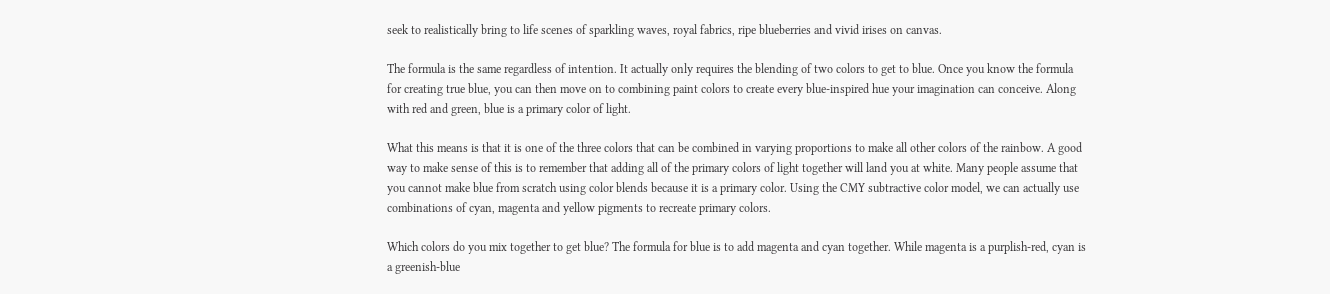seek to realistically bring to life scenes of sparkling waves, royal fabrics, ripe blueberries and vivid irises on canvas.

The formula is the same regardless of intention. It actually only requires the blending of two colors to get to blue. Once you know the formula for creating true blue, you can then move on to combining paint colors to create every blue-inspired hue your imagination can conceive. Along with red and green, blue is a primary color of light.

What this means is that it is one of the three colors that can be combined in varying proportions to make all other colors of the rainbow. A good way to make sense of this is to remember that adding all of the primary colors of light together will land you at white. Many people assume that you cannot make blue from scratch using color blends because it is a primary color. Using the CMY subtractive color model, we can actually use combinations of cyan, magenta and yellow pigments to recreate primary colors.

Which colors do you mix together to get blue? The formula for blue is to add magenta and cyan together. While magenta is a purplish-red, cyan is a greenish-blue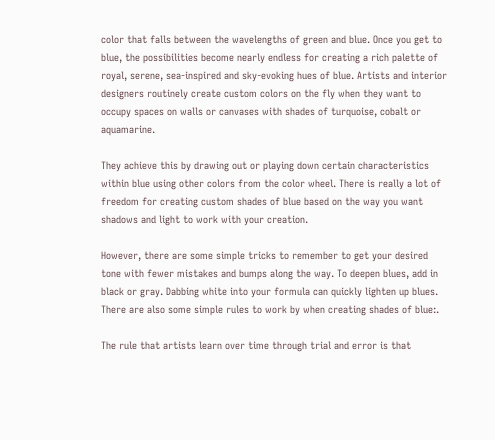color that falls between the wavelengths of green and blue. Once you get to blue, the possibilities become nearly endless for creating a rich palette of royal, serene, sea-inspired and sky-evoking hues of blue. Artists and interior designers routinely create custom colors on the fly when they want to occupy spaces on walls or canvases with shades of turquoise, cobalt or aquamarine.

They achieve this by drawing out or playing down certain characteristics within blue using other colors from the color wheel. There is really a lot of freedom for creating custom shades of blue based on the way you want shadows and light to work with your creation.

However, there are some simple tricks to remember to get your desired tone with fewer mistakes and bumps along the way. To deepen blues, add in black or gray. Dabbing white into your formula can quickly lighten up blues. There are also some simple rules to work by when creating shades of blue:.

The rule that artists learn over time through trial and error is that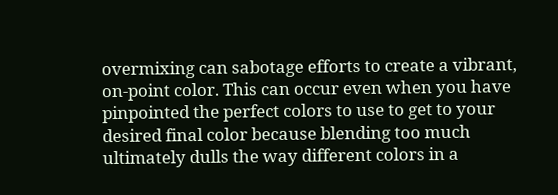overmixing can sabotage efforts to create a vibrant, on-point color. This can occur even when you have pinpointed the perfect colors to use to get to your desired final color because blending too much ultimately dulls the way different colors in a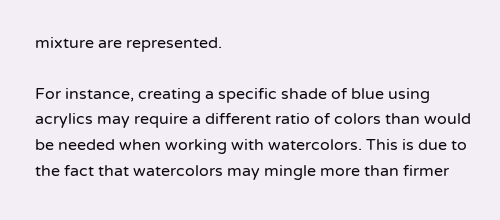mixture are represented.

For instance, creating a specific shade of blue using acrylics may require a different ratio of colors than would be needed when working with watercolors. This is due to the fact that watercolors may mingle more than firmer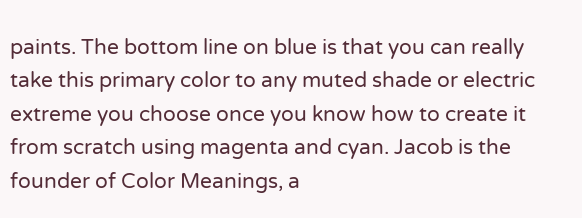paints. The bottom line on blue is that you can really take this primary color to any muted shade or electric extreme you choose once you know how to create it from scratch using magenta and cyan. Jacob is the founder of Color Meanings, a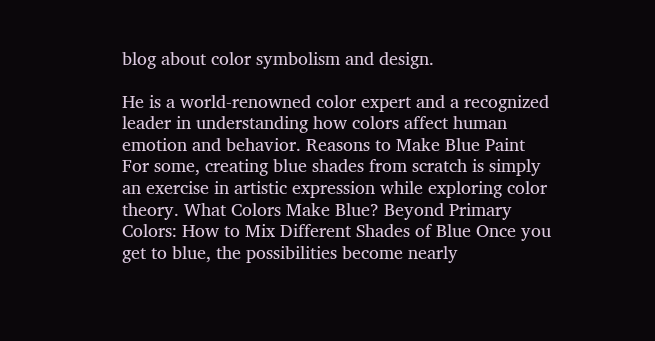blog about color symbolism and design.

He is a world-renowned color expert and a recognized leader in understanding how colors affect human emotion and behavior. Reasons to Make Blue Paint For some, creating blue shades from scratch is simply an exercise in artistic expression while exploring color theory. What Colors Make Blue? Beyond Primary Colors: How to Mix Different Shades of Blue Once you get to blue, the possibilities become nearly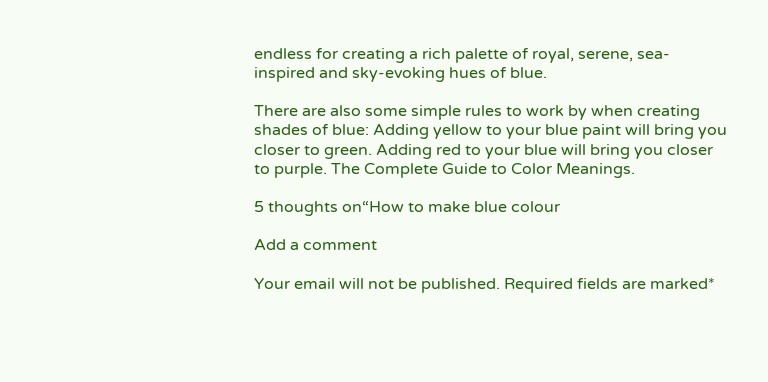endless for creating a rich palette of royal, serene, sea-inspired and sky-evoking hues of blue.

There are also some simple rules to work by when creating shades of blue: Adding yellow to your blue paint will bring you closer to green. Adding red to your blue will bring you closer to purple. The Complete Guide to Color Meanings.

5 thoughts on“How to make blue colour

Add a comment

Your email will not be published. Required fields are marked*